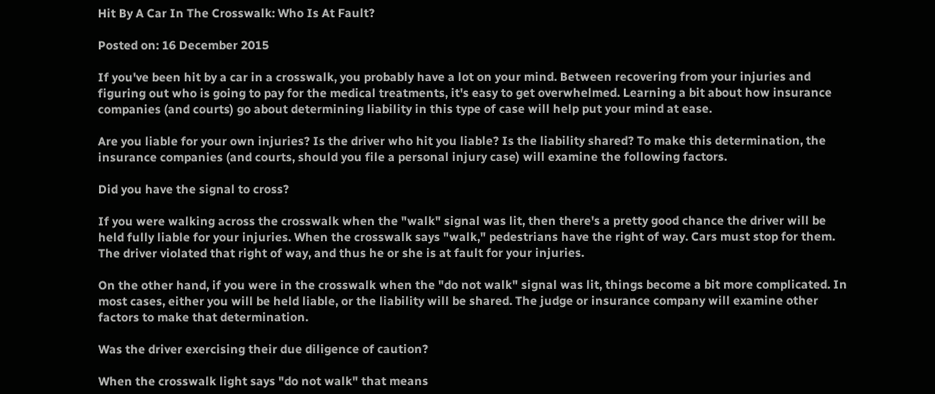Hit By A Car In The Crosswalk: Who Is At Fault?

Posted on: 16 December 2015

If you've been hit by a car in a crosswalk, you probably have a lot on your mind. Between recovering from your injuries and figuring out who is going to pay for the medical treatments, it's easy to get overwhelmed. Learning a bit about how insurance companies (and courts) go about determining liability in this type of case will help put your mind at ease.

Are you liable for your own injuries? Is the driver who hit you liable? Is the liability shared? To make this determination, the insurance companies (and courts, should you file a personal injury case) will examine the following factors.

Did you have the signal to cross?

If you were walking across the crosswalk when the "walk" signal was lit, then there's a pretty good chance the driver will be held fully liable for your injuries. When the crosswalk says "walk," pedestrians have the right of way. Cars must stop for them. The driver violated that right of way, and thus he or she is at fault for your injuries.

On the other hand, if you were in the crosswalk when the "do not walk" signal was lit, things become a bit more complicated. In most cases, either you will be held liable, or the liability will be shared. The judge or insurance company will examine other factors to make that determination.

Was the driver exercising their due diligence of caution?

When the crosswalk light says "do not walk" that means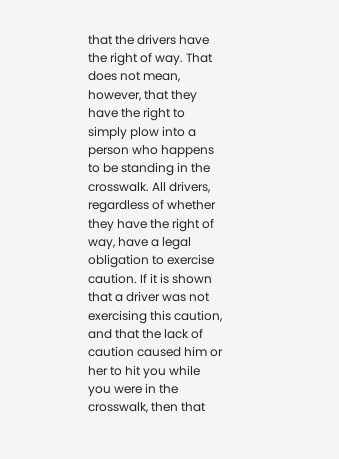that the drivers have the right of way. That does not mean, however, that they have the right to simply plow into a person who happens to be standing in the crosswalk. All drivers, regardless of whether they have the right of way, have a legal obligation to exercise caution. If it is shown that a driver was not exercising this caution, and that the lack of caution caused him or her to hit you while you were in the crosswalk, then that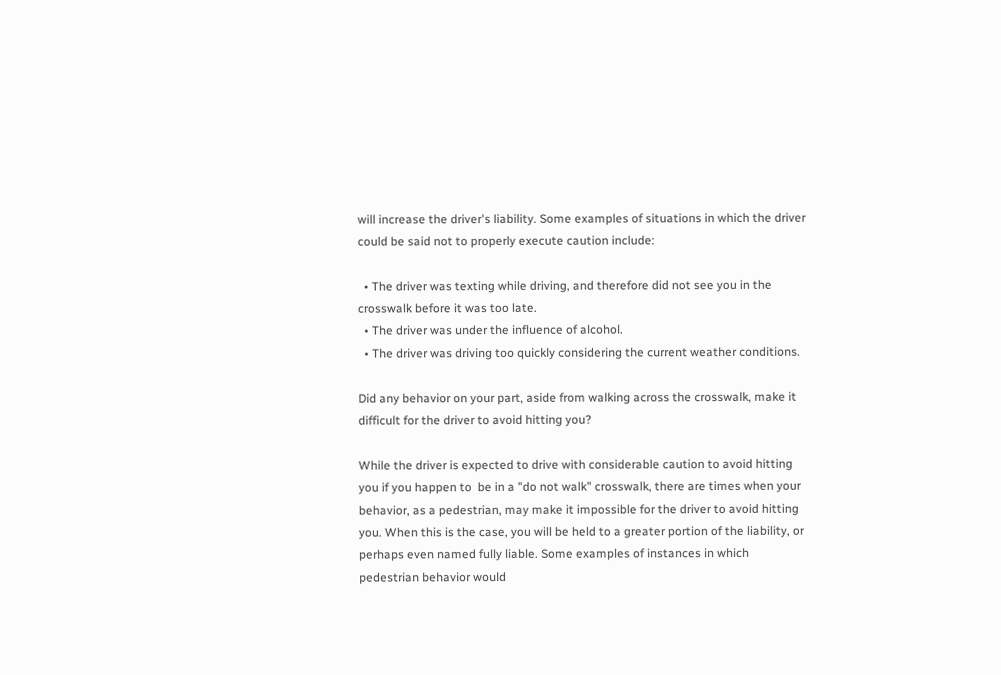will increase the driver's liability. Some examples of situations in which the driver could be said not to properly execute caution include:

  • The driver was texting while driving, and therefore did not see you in the crosswalk before it was too late.
  • The driver was under the influence of alcohol.
  • The driver was driving too quickly considering the current weather conditions.

Did any behavior on your part, aside from walking across the crosswalk, make it difficult for the driver to avoid hitting you?

While the driver is expected to drive with considerable caution to avoid hitting you if you happen to  be in a "do not walk" crosswalk, there are times when your behavior, as a pedestrian, may make it impossible for the driver to avoid hitting you. When this is the case, you will be held to a greater portion of the liability, or perhaps even named fully liable. Some examples of instances in which pedestrian behavior would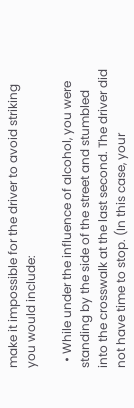make it impossible for the driver to avoid striking you would include:

  • While under the influence of alcohol, you were standing by the side of the street and stumbled into the crosswalk at the last second. The driver did not have time to stop. (In this case, your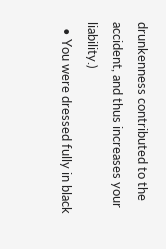drunkenness contributed to the accident, and thus increases your liability.)
  • You were dressed fully in black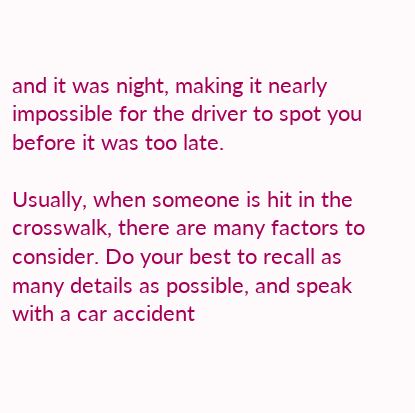and it was night, making it nearly impossible for the driver to spot you before it was too late.

Usually, when someone is hit in the crosswalk, there are many factors to consider. Do your best to recall as many details as possible, and speak with a car accident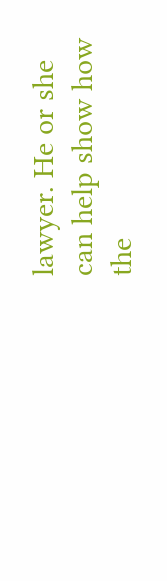lawyer. He or she can help show how the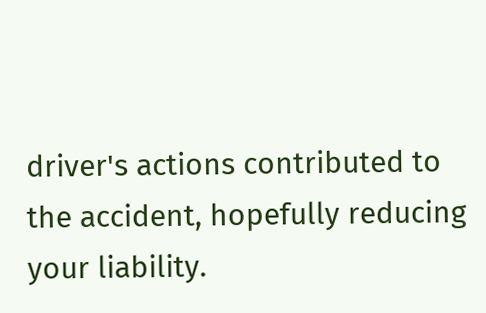driver's actions contributed to the accident, hopefully reducing your liability.